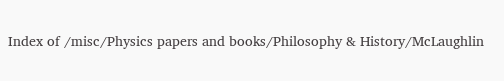Index of /misc/Physics papers and books/Philosophy & History/McLaughlin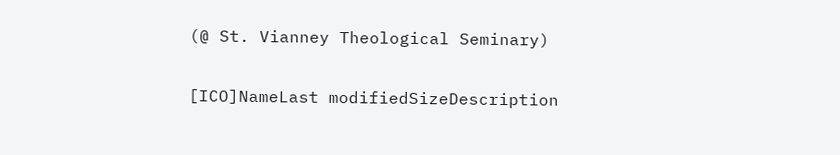(@ St. Vianney Theological Seminary)

[ICO]NameLast modifiedSizeDescription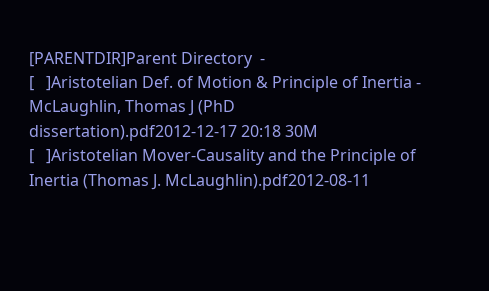[PARENTDIR]Parent Directory  -
[   ]Aristotelian Def. of Motion & Principle of Inertia - McLaughlin, Thomas J (PhD dissertation).pdf2012-12-17 20:18 30M
[   ]Aristotelian Mover-Causality and the Principle of Inertia (Thomas J. McLaughlin).pdf2012-08-11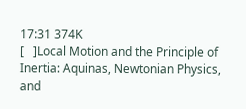17:31 374K
[   ]Local Motion and the Principle of Inertia: Aquinas, Newtonian Physics, and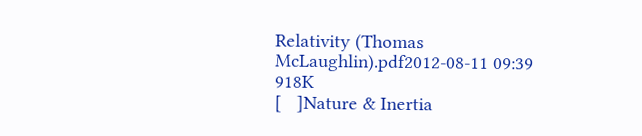Relativity (Thomas McLaughlin).pdf2012-08-11 09:39 918K
[   ]Nature & Inertia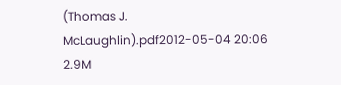(Thomas J. McLaughlin).pdf2012-05-04 20:06 2.9M